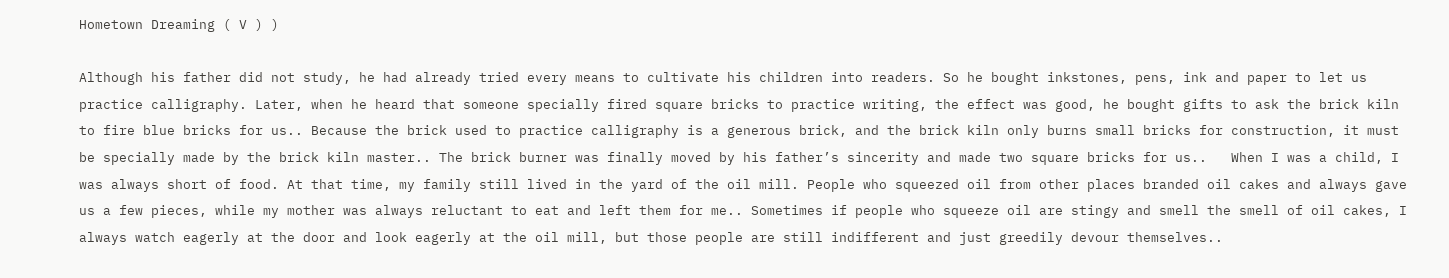Hometown Dreaming ( V ) )

Although his father did not study, he had already tried every means to cultivate his children into readers. So he bought inkstones, pens, ink and paper to let us practice calligraphy. Later, when he heard that someone specially fired square bricks to practice writing, the effect was good, he bought gifts to ask the brick kiln to fire blue bricks for us.. Because the brick used to practice calligraphy is a generous brick, and the brick kiln only burns small bricks for construction, it must be specially made by the brick kiln master.. The brick burner was finally moved by his father’s sincerity and made two square bricks for us..   When I was a child, I was always short of food. At that time, my family still lived in the yard of the oil mill. People who squeezed oil from other places branded oil cakes and always gave us a few pieces, while my mother was always reluctant to eat and left them for me.. Sometimes if people who squeeze oil are stingy and smell the smell of oil cakes, I always watch eagerly at the door and look eagerly at the oil mill, but those people are still indifferent and just greedily devour themselves..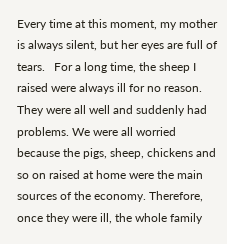Every time at this moment, my mother is always silent, but her eyes are full of tears.   For a long time, the sheep I raised were always ill for no reason. They were all well and suddenly had problems. We were all worried because the pigs, sheep, chickens and so on raised at home were the main sources of the economy. Therefore, once they were ill, the whole family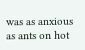was as anxious as ants on hot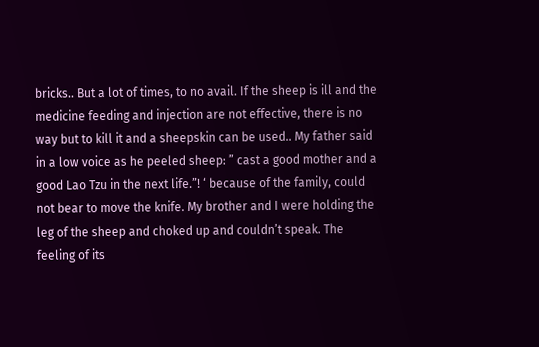bricks.. But a lot of times, to no avail. If the sheep is ill and the medicine feeding and injection are not effective, there is no way but to kill it and a sheepskin can be used.. My father said in a low voice as he peeled sheep: ” cast a good mother and a good Lao Tzu in the next life.”! ‘ because of the family, could not bear to move the knife. My brother and I were holding the leg of the sheep and choked up and couldn’t speak. The feeling of its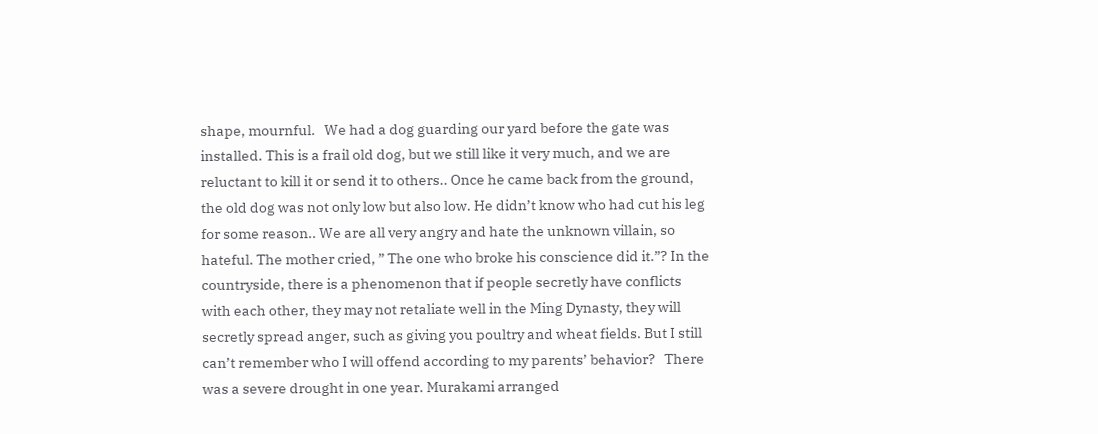shape, mournful.   We had a dog guarding our yard before the gate was installed. This is a frail old dog, but we still like it very much, and we are reluctant to kill it or send it to others.. Once he came back from the ground, the old dog was not only low but also low. He didn’t know who had cut his leg for some reason.. We are all very angry and hate the unknown villain, so hateful. The mother cried, ” The one who broke his conscience did it.”? In the countryside, there is a phenomenon that if people secretly have conflicts with each other, they may not retaliate well in the Ming Dynasty, they will secretly spread anger, such as giving you poultry and wheat fields. But I still can’t remember who I will offend according to my parents’ behavior?   There was a severe drought in one year. Murakami arranged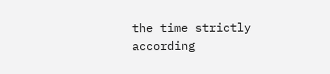the time strictly according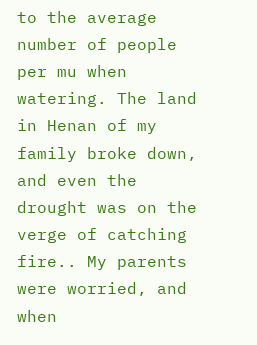to the average number of people per mu when watering. The land in Henan of my family broke down, and even the drought was on the verge of catching fire.. My parents were worried, and when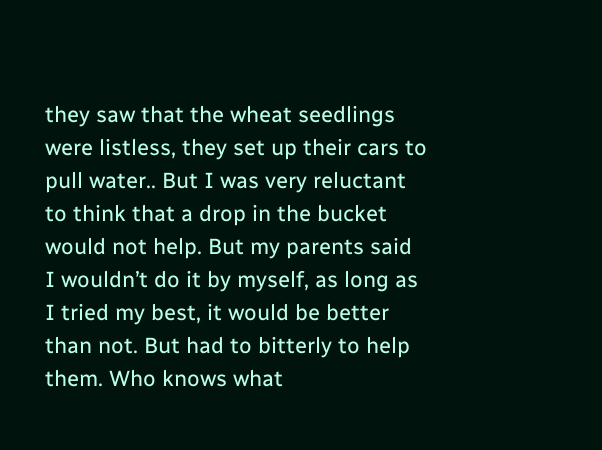they saw that the wheat seedlings were listless, they set up their cars to pull water.. But I was very reluctant to think that a drop in the bucket would not help. But my parents said I wouldn’t do it by myself, as long as I tried my best, it would be better than not. But had to bitterly to help them. Who knows what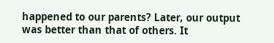happened to our parents? Later, our output was better than that of others. It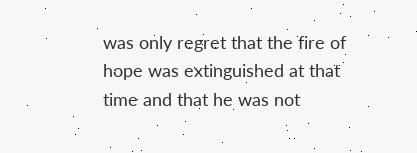was only regret that the fire of hope was extinguished at that time and that he was not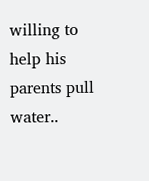willing to help his parents pull water..